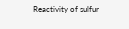Reactivity of sulfur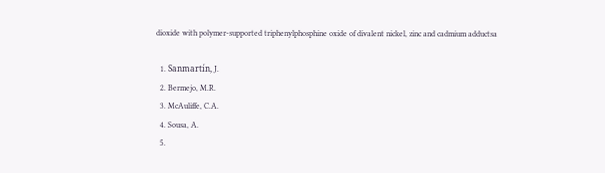dioxide with polymer-supported triphenylphosphine oxide of divalent nickel, zinc and cadmium adductsa

  1. Sanmartín, J.
  2. Bermejo, M.R.
  3. McAuliffe, C.A.
  4. Sousa, A.
  5.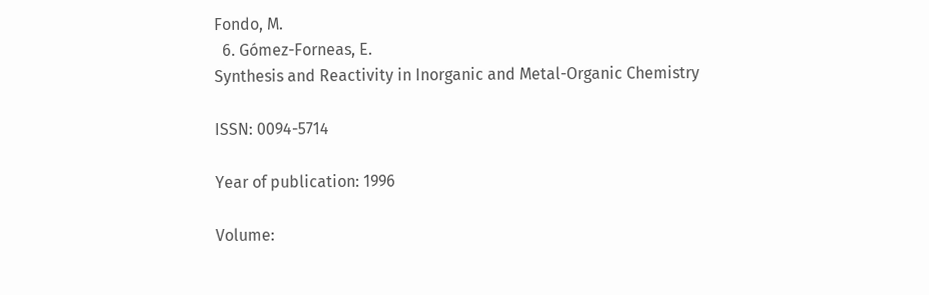Fondo, M.
  6. Gómez-Forneas, E.
Synthesis and Reactivity in Inorganic and Metal-Organic Chemistry

ISSN: 0094-5714

Year of publication: 1996

Volume: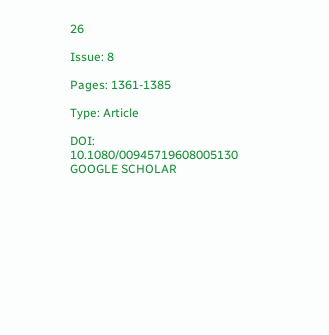26

Issue: 8

Pages: 1361-1385

Type: Article

DOI: 10.1080/00945719608005130 GOOGLE SCHOLAR